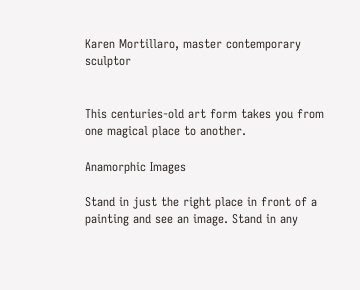Karen Mortillaro, master contemporary sculptor


This centuries-old art form takes you from one magical place to another.

Anamorphic Images

Stand in just the right place in front of a painting and see an image. Stand in any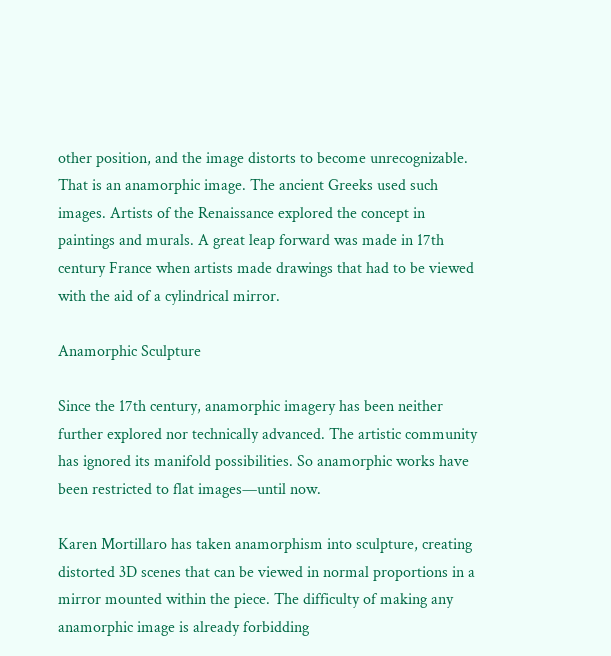other position, and the image distorts to become unrecognizable. That is an anamorphic image. The ancient Greeks used such images. Artists of the Renaissance explored the concept in paintings and murals. A great leap forward was made in 17th century France when artists made drawings that had to be viewed with the aid of a cylindrical mirror.

Anamorphic Sculpture

Since the 17th century, anamorphic imagery has been neither further explored nor technically advanced. The artistic community has ignored its manifold possibilities. So anamorphic works have been restricted to flat images—until now.

Karen Mortillaro has taken anamorphism into sculpture, creating distorted 3D scenes that can be viewed in normal proportions in a mirror mounted within the piece. The difficulty of making any anamorphic image is already forbidding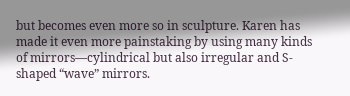but becomes even more so in sculpture. Karen has made it even more painstaking by using many kinds of mirrors—cylindrical but also irregular and S-shaped “wave” mirrors.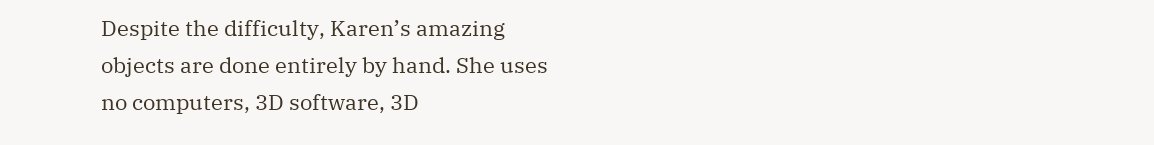Despite the difficulty, Karen’s amazing objects are done entirely by hand. She uses no computers, 3D software, 3D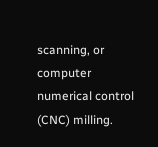scanning, or computer numerical control (CNC) milling.